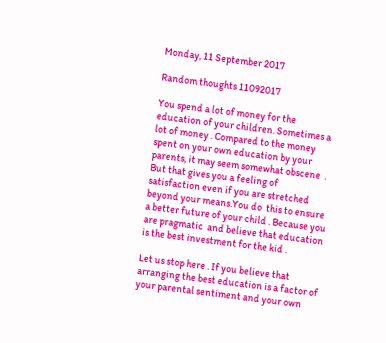Monday, 11 September 2017

Random thoughts 11092017

You spend a lot of money for the education of your children. Sometimes a lot of money . Compared to the money spent on your own education by your parents, it may seem somewhat obscene  . But that gives you a feeling of satisfaction even if you are stretched beyond your means.You do  this to ensure a better future of your child . Because you are pragmatic  and believe that education is the best investment for the kid .

Let us stop here . If you believe that arranging the best education is a factor of your parental sentiment and your own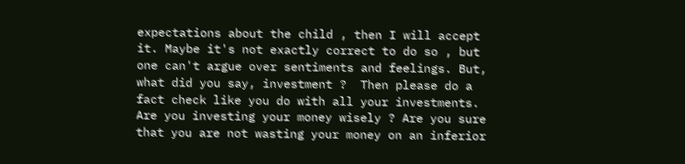expectations about the child , then I will accept it. Maybe it's not exactly correct to do so , but one can't argue over sentiments and feelings. But, what did you say, investment ?  Then please do a fact check like you do with all your investments. Are you investing your money wisely ? Are you sure that you are not wasting your money on an inferior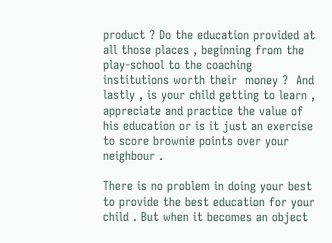product ? Do the education provided at all those places , beginning from the play-school to the coaching institutions worth their  money ?  And lastly , is your child getting to learn , appreciate and practice the value of his education or is it just an exercise to score brownie points over your neighbour .

There is no problem in doing your best to provide the best education for your child . But when it becomes an object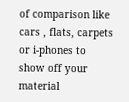of comparison like cars , flats, carpets or i-phones to show off your material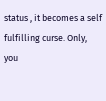status , it becomes a self fulfilling curse. Only, you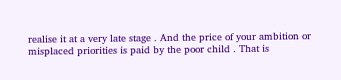realise it at a very late stage . And the price of your ambition or misplaced priorities is paid by the poor child . That is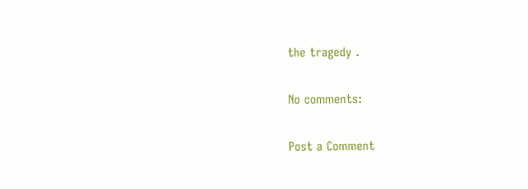the tragedy .

No comments:

Post a Comment